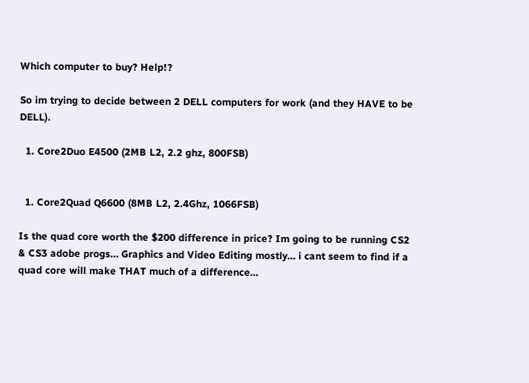Which computer to buy? Help!?

So im trying to decide between 2 DELL computers for work (and they HAVE to be DELL).

  1. Core2Duo E4500 (2MB L2, 2.2 ghz, 800FSB)


  1. Core2Quad Q6600 (8MB L2, 2.4Ghz, 1066FSB)

Is the quad core worth the $200 difference in price? Im going to be running CS2 & CS3 adobe progs… Graphics and Video Editing mostly… i cant seem to find if a quad core will make THAT much of a difference…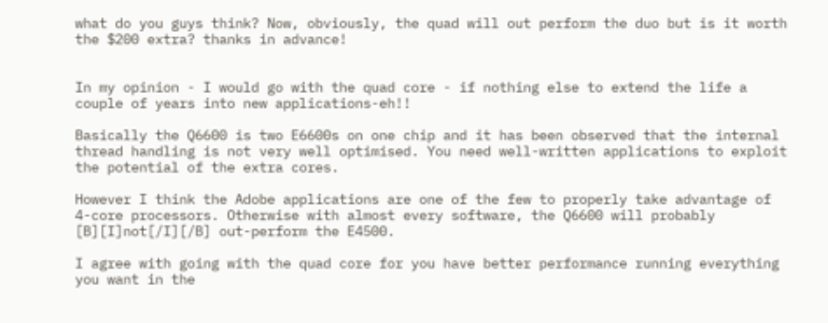what do you guys think? Now, obviously, the quad will out perform the duo but is it worth the $200 extra? thanks in advance!


In my opinion - I would go with the quad core - if nothing else to extend the life a couple of years into new applications-eh!!

Basically the Q6600 is two E6600s on one chip and it has been observed that the internal thread handling is not very well optimised. You need well-written applications to exploit the potential of the extra cores.

However I think the Adobe applications are one of the few to properly take advantage of 4-core processors. Otherwise with almost every software, the Q6600 will probably [B][I]not[/I][/B] out-perform the E4500.

I agree with going with the quad core for you have better performance running everything you want in the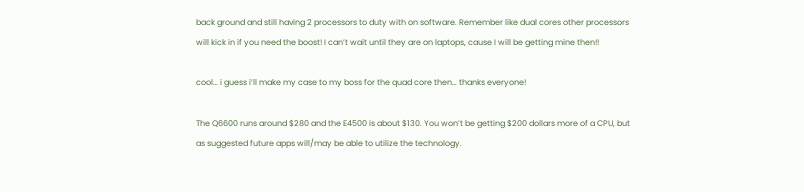back ground and still having 2 processors to duty with on software. Remember like dual cores other processors will kick in if you need the boost! I can’t wait until they are on laptops, cause I will be getting mine then!!

cool… i guess i’ll make my case to my boss for the quad core then… thanks everyone!

The Q6600 runs around $280 and the E4500 is about $130. You won’t be getting $200 dollars more of a CPU, but as suggested future apps will/may be able to utilize the technology.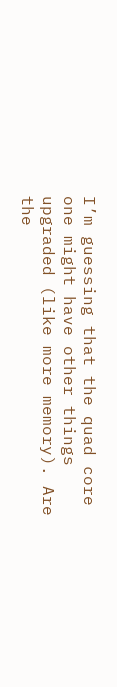I’m guessing that the quad core one might have other things upgraded (like more memory). Are the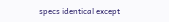specs identical except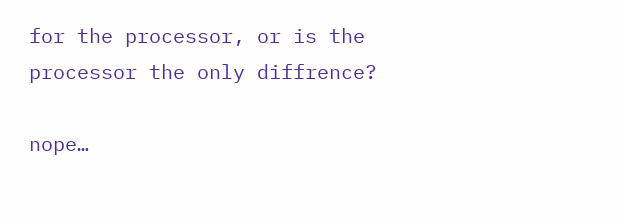for the processor, or is the processor the only diffrence?

nope…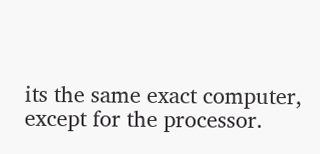its the same exact computer, except for the processor.